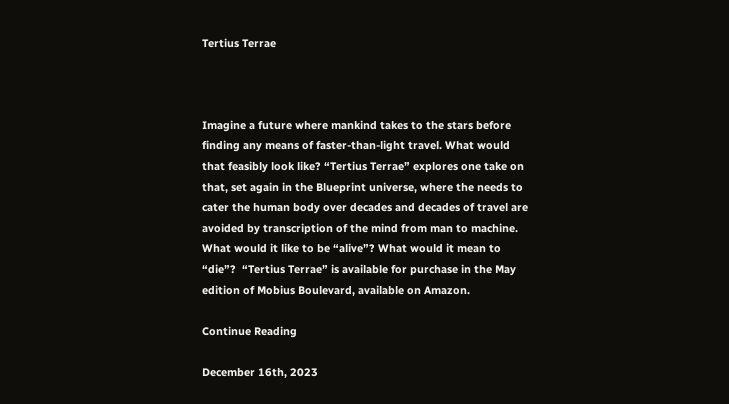Tertius Terrae



Imagine a future where mankind takes to the stars before finding any means of faster-than-light travel. What would that feasibly look like? “Tertius Terrae” explores one take on that, set again in the Blueprint universe, where the needs to cater the human body over decades and decades of travel are avoided by transcription of the mind from man to machine. What would it like to be “alive”? What would it mean to “die”?  “Tertius Terrae” is available for purchase in the May edition of Mobius Boulevard, available on Amazon.

Continue Reading

December 16th, 2023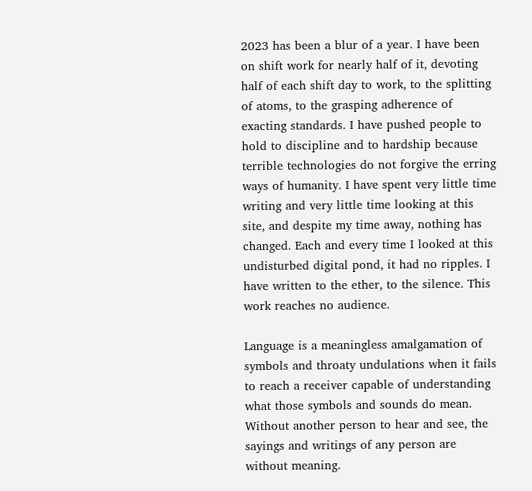2023 has been a blur of a year. I have been on shift work for nearly half of it, devoting half of each shift day to work, to the splitting of atoms, to the grasping adherence of exacting standards. I have pushed people to hold to discipline and to hardship because terrible technologies do not forgive the erring ways of humanity. I have spent very little time writing and very little time looking at this site, and despite my time away, nothing has changed. Each and every time I looked at this undisturbed digital pond, it had no ripples. I have written to the ether, to the silence. This work reaches no audience.

Language is a meaningless amalgamation of symbols and throaty undulations when it fails to reach a receiver capable of understanding what those symbols and sounds do mean. Without another person to hear and see, the sayings and writings of any person are without meaning.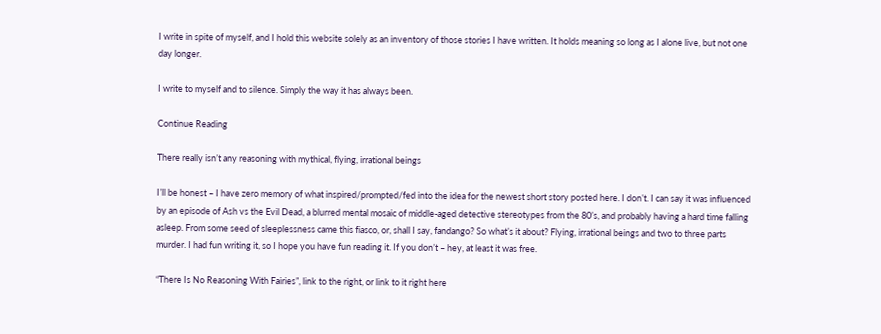I write in spite of myself, and I hold this website solely as an inventory of those stories I have written. It holds meaning so long as I alone live, but not one day longer.

I write to myself and to silence. Simply the way it has always been.

Continue Reading

There really isn’t any reasoning with mythical, flying, irrational beings

I’ll be honest – I have zero memory of what inspired/prompted/fed into the idea for the newest short story posted here. I don’t. I can say it was influenced by an episode of Ash vs the Evil Dead, a blurred mental mosaic of middle-aged detective stereotypes from the 80’s, and probably having a hard time falling asleep. From some seed of sleeplessness came this fiasco, or, shall I say, fandango? So what’s it about? Flying, irrational beings and two to three parts murder. I had fun writing it, so I hope you have fun reading it. If you don’t – hey, at least it was free.

“There Is No Reasoning With Fairies”, link to the right, or link to it right here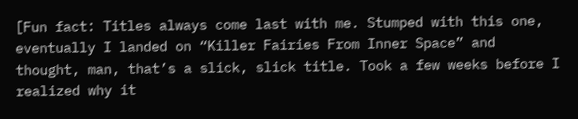[Fun fact: Titles always come last with me. Stumped with this one, eventually I landed on “Killer Fairies From Inner Space” and thought, man, that’s a slick, slick title. Took a few weeks before I realized why it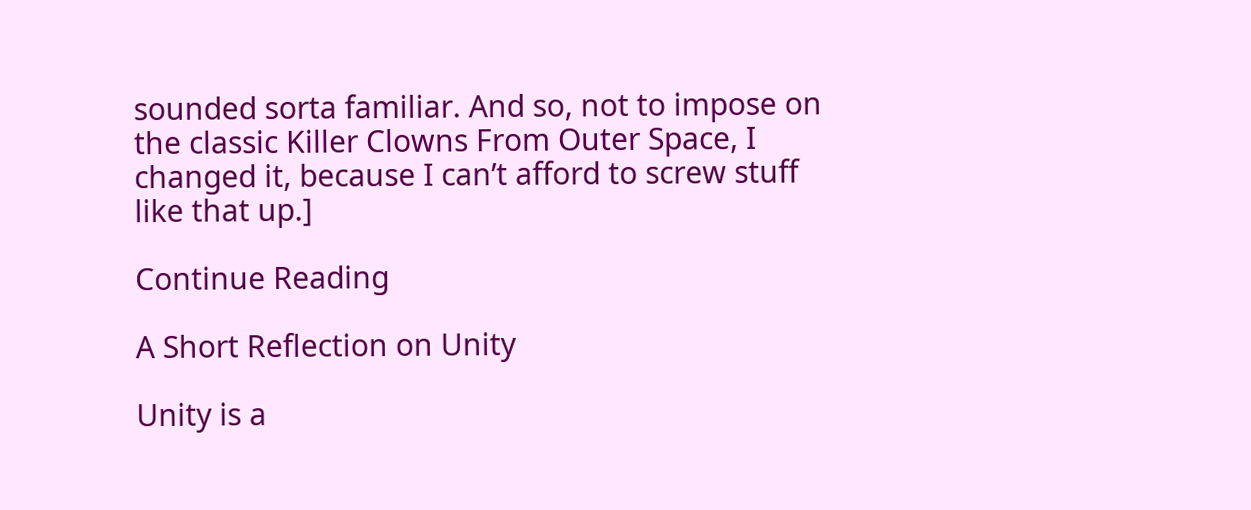sounded sorta familiar. And so, not to impose on the classic Killer Clowns From Outer Space, I changed it, because I can’t afford to screw stuff like that up.]

Continue Reading

A Short Reflection on Unity

Unity is a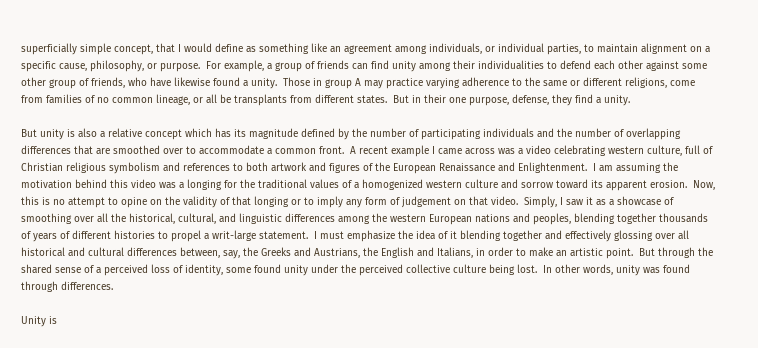superficially simple concept, that I would define as something like an agreement among individuals, or individual parties, to maintain alignment on a specific cause, philosophy, or purpose.  For example, a group of friends can find unity among their individualities to defend each other against some other group of friends, who have likewise found a unity.  Those in group A may practice varying adherence to the same or different religions, come from families of no common lineage, or all be transplants from different states.  But in their one purpose, defense, they find a unity.

But unity is also a relative concept which has its magnitude defined by the number of participating individuals and the number of overlapping differences that are smoothed over to accommodate a common front.  A recent example I came across was a video celebrating western culture, full of Christian religious symbolism and references to both artwork and figures of the European Renaissance and Enlightenment.  I am assuming the motivation behind this video was a longing for the traditional values of a homogenized western culture and sorrow toward its apparent erosion.  Now, this is no attempt to opine on the validity of that longing or to imply any form of judgement on that video.  Simply, I saw it as a showcase of smoothing over all the historical, cultural, and linguistic differences among the western European nations and peoples, blending together thousands of years of different histories to propel a writ-large statement.  I must emphasize the idea of it blending together and effectively glossing over all historical and cultural differences between, say, the Greeks and Austrians, the English and Italians, in order to make an artistic point.  But through the shared sense of a perceived loss of identity, some found unity under the perceived collective culture being lost.  In other words, unity was found through differences.

Unity is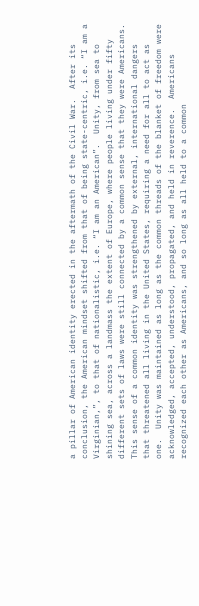a pillar of American identity erected in the aftermath of the Civil War.  After its conclusion, the American mindset shifted from that of being state-centric, i.e. “I am a Virginian,”, to that of nationalistic, i.e. “I am an American”.  Unity, from sea to shining sea, across a landmass the extent of Europe, where people living under fifty different sets of laws were still connected by a common sense that they were Americans.  This sense of a common identity was strengthened by external, international dangers that threatened all living in the United States, requiring a need for all to act as one.  Unity was maintained as long as the common threads of the blanket of freedom were acknowledged, accepted, understood, propagated, and held in reverence.  Americans recognized each other as Americans, and so long as all held to a common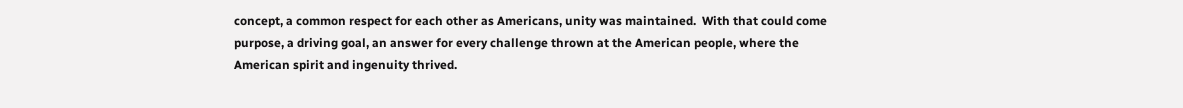concept, a common respect for each other as Americans, unity was maintained.  With that could come purpose, a driving goal, an answer for every challenge thrown at the American people, where the American spirit and ingenuity thrived.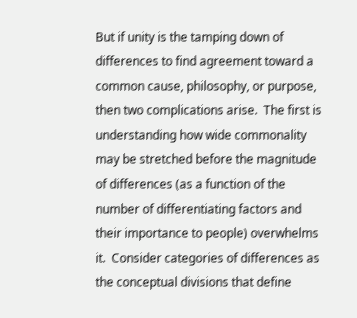But if unity is the tamping down of differences to find agreement toward a common cause, philosophy, or purpose, then two complications arise.  The first is understanding how wide commonality may be stretched before the magnitude of differences (as a function of the number of differentiating factors and their importance to people) overwhelms it.  Consider categories of differences as the conceptual divisions that define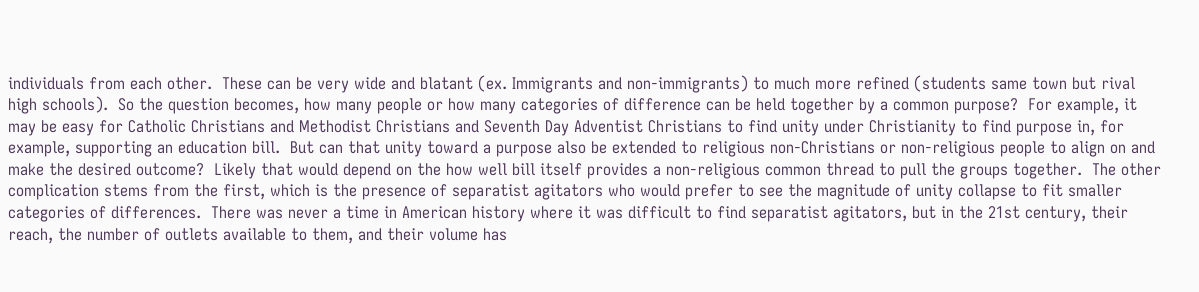individuals from each other.  These can be very wide and blatant (ex. Immigrants and non-immigrants) to much more refined (students same town but rival high schools).  So the question becomes, how many people or how many categories of difference can be held together by a common purpose?  For example, it may be easy for Catholic Christians and Methodist Christians and Seventh Day Adventist Christians to find unity under Christianity to find purpose in, for example, supporting an education bill.  But can that unity toward a purpose also be extended to religious non-Christians or non-religious people to align on and make the desired outcome?  Likely that would depend on the how well bill itself provides a non-religious common thread to pull the groups together.  The other complication stems from the first, which is the presence of separatist agitators who would prefer to see the magnitude of unity collapse to fit smaller categories of differences.  There was never a time in American history where it was difficult to find separatist agitators, but in the 21st century, their reach, the number of outlets available to them, and their volume has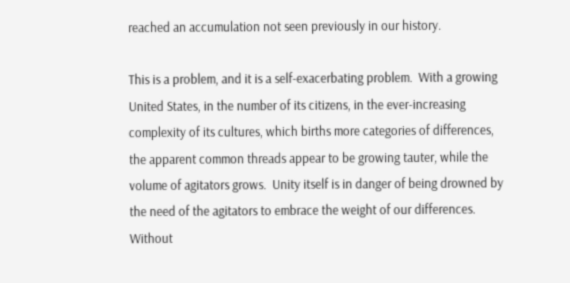reached an accumulation not seen previously in our history.

This is a problem, and it is a self-exacerbating problem.  With a growing United States, in the number of its citizens, in the ever-increasing complexity of its cultures, which births more categories of differences, the apparent common threads appear to be growing tauter, while the volume of agitators grows.  Unity itself is in danger of being drowned by the need of the agitators to embrace the weight of our differences.  Without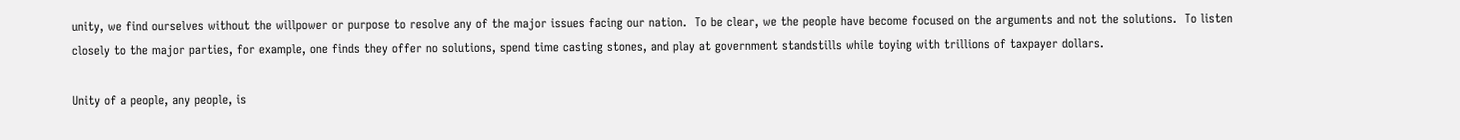unity, we find ourselves without the willpower or purpose to resolve any of the major issues facing our nation.  To be clear, we the people have become focused on the arguments and not the solutions.  To listen closely to the major parties, for example, one finds they offer no solutions, spend time casting stones, and play at government standstills while toying with trillions of taxpayer dollars.

Unity of a people, any people, is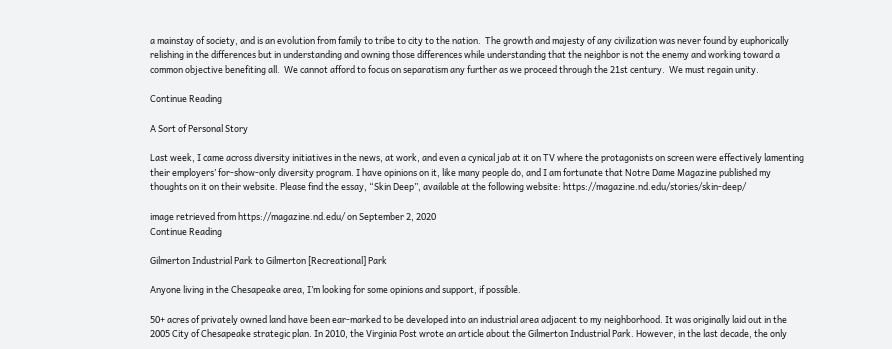a mainstay of society, and is an evolution from family to tribe to city to the nation.  The growth and majesty of any civilization was never found by euphorically relishing in the differences but in understanding and owning those differences while understanding that the neighbor is not the enemy and working toward a common objective benefiting all.  We cannot afford to focus on separatism any further as we proceed through the 21st century.  We must regain unity.

Continue Reading

A Sort of Personal Story

Last week, I came across diversity initiatives in the news, at work, and even a cynical jab at it on TV where the protagonists on screen were effectively lamenting their employers’ for-show-only diversity program. I have opinions on it, like many people do, and I am fortunate that Notre Dame Magazine published my thoughts on it on their website. Please find the essay, “Skin Deep”, available at the following website: https://magazine.nd.edu/stories/skin-deep/

image retrieved from https://magazine.nd.edu/ on September 2, 2020
Continue Reading

Gilmerton Industrial Park to Gilmerton [Recreational] Park

Anyone living in the Chesapeake area, I’m looking for some opinions and support, if possible.

50+ acres of privately owned land have been ear-marked to be developed into an industrial area adjacent to my neighborhood. It was originally laid out in the 2005 City of Chesapeake strategic plan. In 2010, the Virginia Post wrote an article about the Gilmerton Industrial Park. However, in the last decade, the only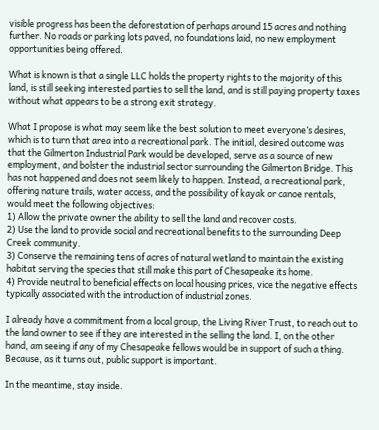visible progress has been the deforestation of perhaps around 15 acres and nothing further. No roads or parking lots paved, no foundations laid, no new employment opportunities being offered.

What is known is that a single LLC holds the property rights to the majority of this land, is still seeking interested parties to sell the land, and is still paying property taxes without what appears to be a strong exit strategy.

What I propose is what may seem like the best solution to meet everyone’s desires, which is to turn that area into a recreational park. The initial, desired outcome was that the Gilmerton Industrial Park would be developed, serve as a source of new employment, and bolster the industrial sector surrounding the Gilmerton Bridge. This has not happened and does not seem likely to happen. Instead, a recreational park, offering nature trails, water access, and the possibility of kayak or canoe rentals, would meet the following objectives:
1) Allow the private owner the ability to sell the land and recover costs.
2) Use the land to provide social and recreational benefits to the surrounding Deep Creek community.
3) Conserve the remaining tens of acres of natural wetland to maintain the existing habitat serving the species that still make this part of Chesapeake its home.
4) Provide neutral to beneficial effects on local housing prices, vice the negative effects typically associated with the introduction of industrial zones.

I already have a commitment from a local group, the Living River Trust, to reach out to the land owner to see if they are interested in the selling the land. I, on the other hand, am seeing if any of my Chesapeake fellows would be in support of such a thing. Because, as it turns out, public support is important.

In the meantime, stay inside.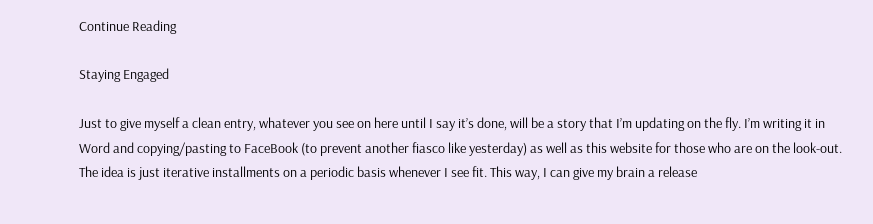Continue Reading

Staying Engaged

Just to give myself a clean entry, whatever you see on here until I say it’s done, will be a story that I’m updating on the fly. I’m writing it in Word and copying/pasting to FaceBook (to prevent another fiasco like yesterday) as well as this website for those who are on the look-out. The idea is just iterative installments on a periodic basis whenever I see fit. This way, I can give my brain a release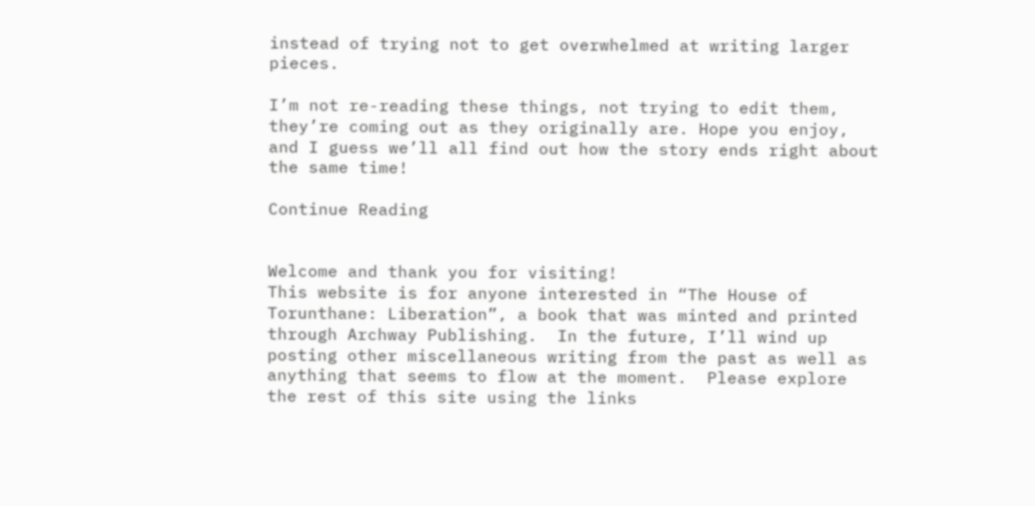instead of trying not to get overwhelmed at writing larger pieces.

I’m not re-reading these things, not trying to edit them, they’re coming out as they originally are. Hope you enjoy, and I guess we’ll all find out how the story ends right about the same time!

Continue Reading


Welcome and thank you for visiting!
This website is for anyone interested in “The House of Torunthane: Liberation”, a book that was minted and printed through Archway Publishing.  In the future, I’ll wind up posting other miscellaneous writing from the past as well as anything that seems to flow at the moment.  Please explore the rest of this site using the links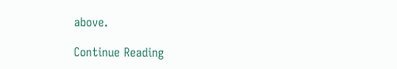above.

Continue Reading